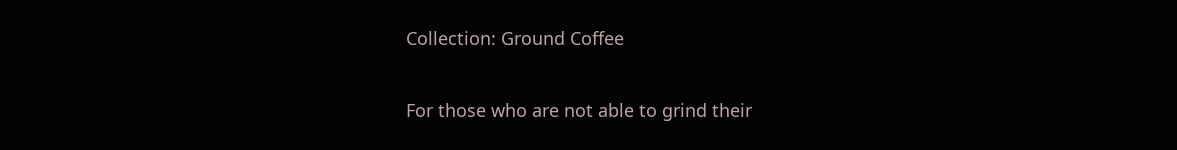Collection: Ground Coffee

For those who are not able to grind their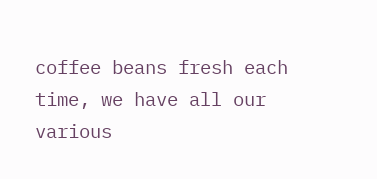coffee beans fresh each time, we have all our various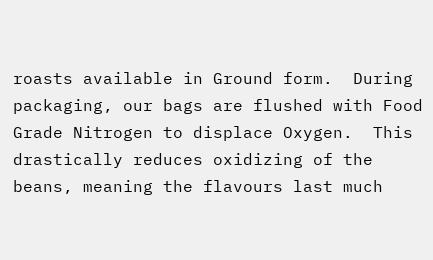roasts available in Ground form.  During packaging, our bags are flushed with Food Grade Nitrogen to displace Oxygen.  This drastically reduces oxidizing of the beans, meaning the flavours last much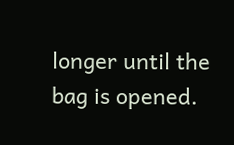longer until the bag is opened.